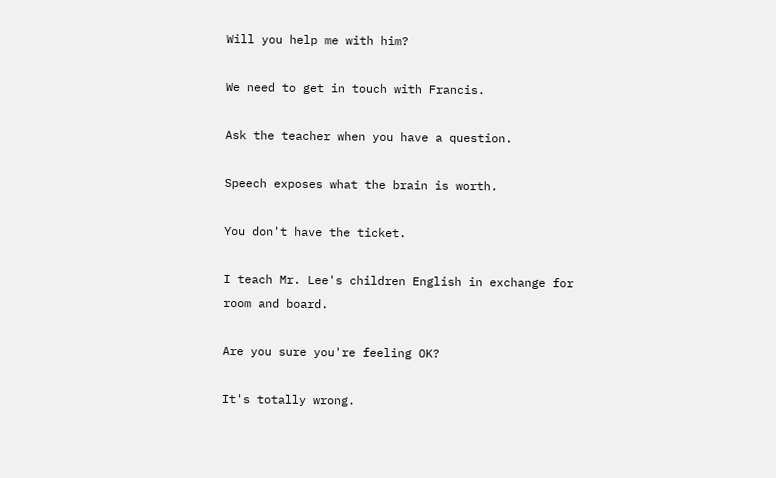Will you help me with him?

We need to get in touch with Francis.

Ask the teacher when you have a question.

Speech exposes what the brain is worth.

You don't have the ticket.

I teach Mr. Lee's children English in exchange for room and board.

Are you sure you're feeling OK?

It's totally wrong.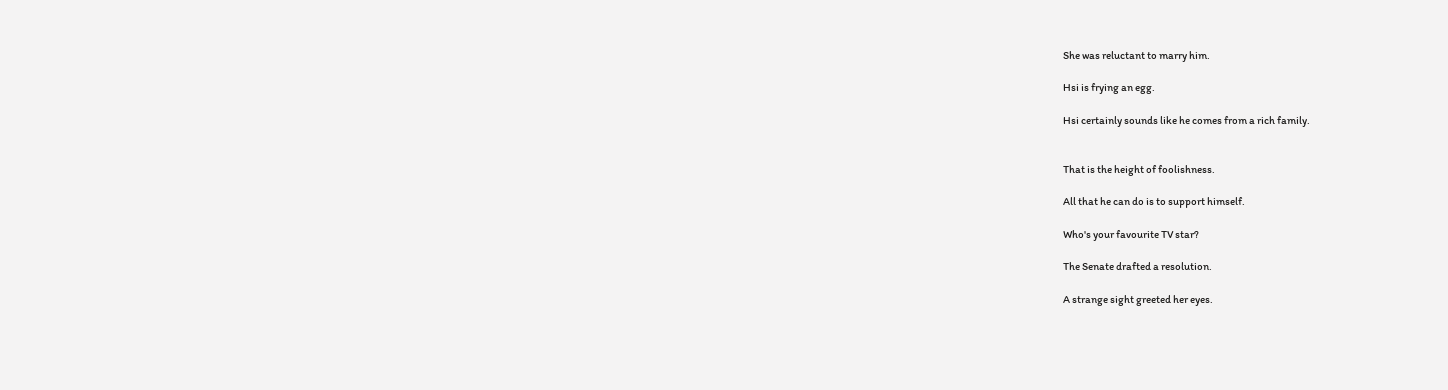She was reluctant to marry him.

Hsi is frying an egg.

Hsi certainly sounds like he comes from a rich family.


That is the height of foolishness.

All that he can do is to support himself.

Who's your favourite TV star?

The Senate drafted a resolution.

A strange sight greeted her eyes.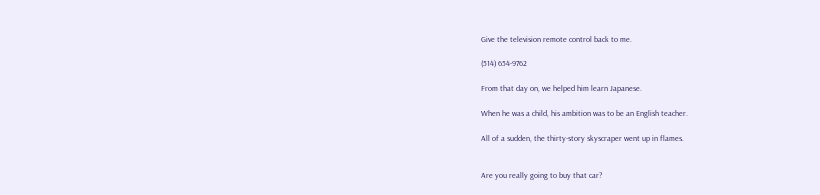Give the television remote control back to me.

(514) 654-9762

From that day on, we helped him learn Japanese.

When he was a child, his ambition was to be an English teacher.

All of a sudden, the thirty-story skyscraper went up in flames.


Are you really going to buy that car?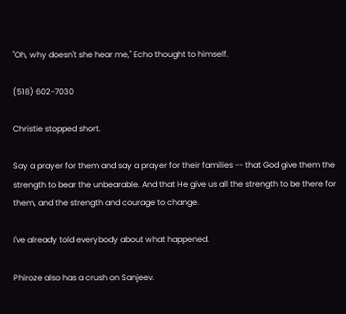"Oh, why doesn't she hear me," Echo thought to himself.

(518) 602-7030

Christie stopped short.

Say a prayer for them and say a prayer for their families -- that God give them the strength to bear the unbearable. And that He give us all the strength to be there for them, and the strength and courage to change.

I've already told everybody about what happened.

Phiroze also has a crush on Sanjeev.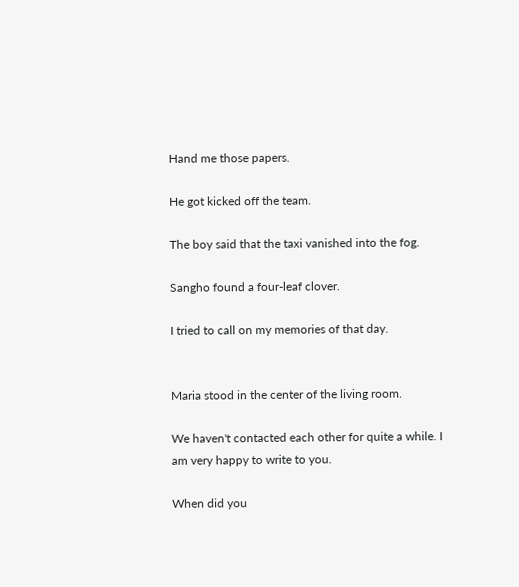Hand me those papers.

He got kicked off the team.

The boy said that the taxi vanished into the fog.

Sangho found a four-leaf clover.

I tried to call on my memories of that day.


Maria stood in the center of the living room.

We haven't contacted each other for quite a while. I am very happy to write to you.

When did you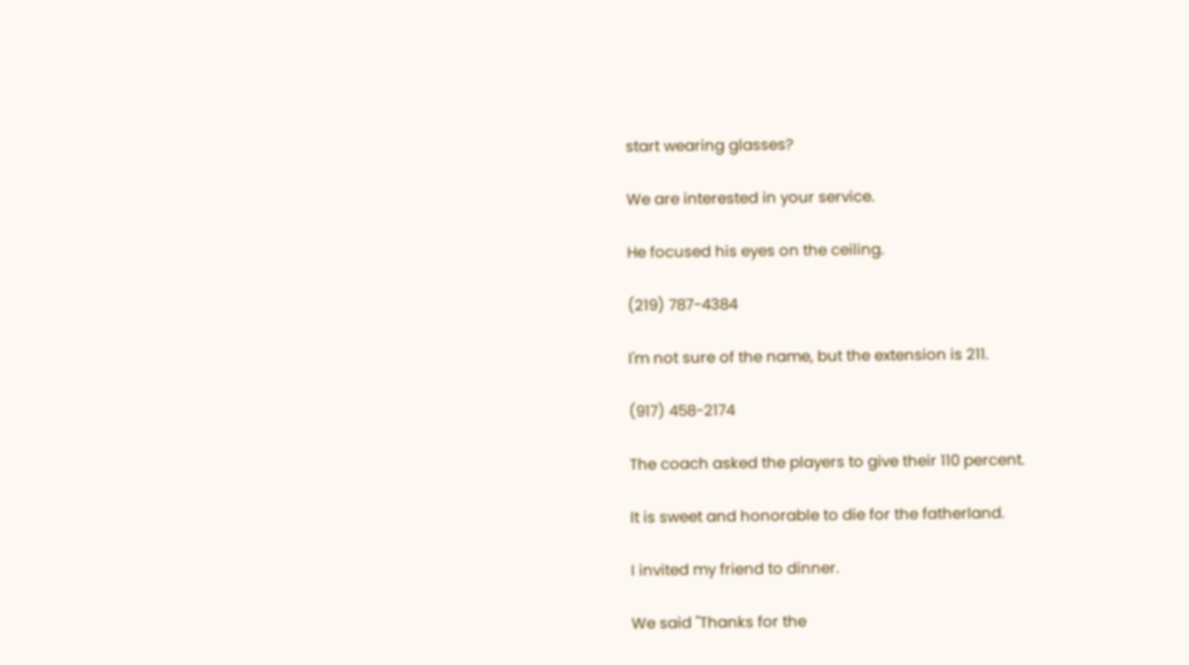start wearing glasses?

We are interested in your service.

He focused his eyes on the ceiling.

(219) 787-4384

I'm not sure of the name, but the extension is 211.

(917) 458-2174

The coach asked the players to give their 110 percent.

It is sweet and honorable to die for the fatherland.

I invited my friend to dinner.

We said "Thanks for the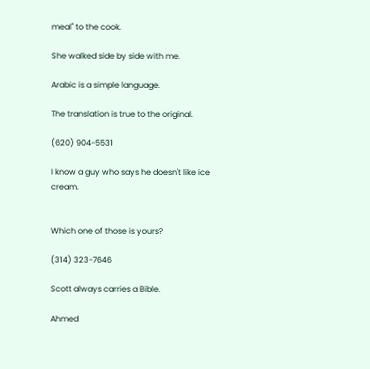meal" to the cook.

She walked side by side with me.

Arabic is a simple language.

The translation is true to the original.

(620) 904-5531

I know a guy who says he doesn't like ice cream.


Which one of those is yours?

(314) 323-7646

Scott always carries a Bible.

Ahmed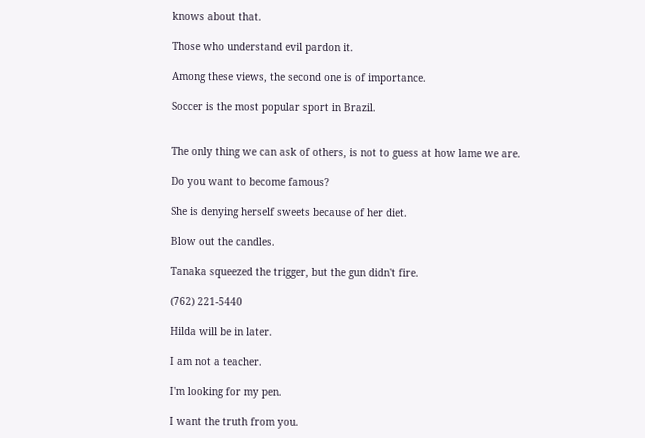knows about that.

Those who understand evil pardon it.

Among these views, the second one is of importance.

Soccer is the most popular sport in Brazil.


The only thing we can ask of others, is not to guess at how lame we are.

Do you want to become famous?

She is denying herself sweets because of her diet.

Blow out the candles.

Tanaka squeezed the trigger, but the gun didn't fire.

(762) 221-5440

Hilda will be in later.

I am not a teacher.

I'm looking for my pen.

I want the truth from you.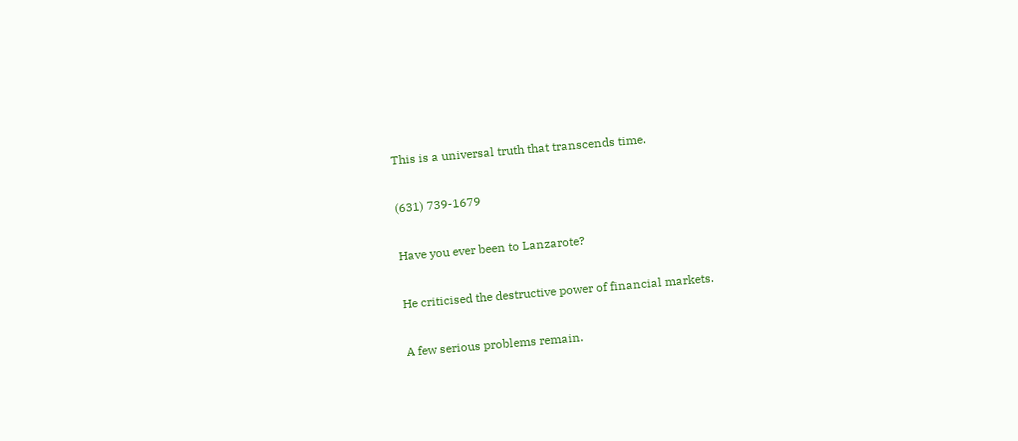This is a universal truth that transcends time.

(631) 739-1679

Have you ever been to Lanzarote?

He criticised the destructive power of financial markets.

A few serious problems remain.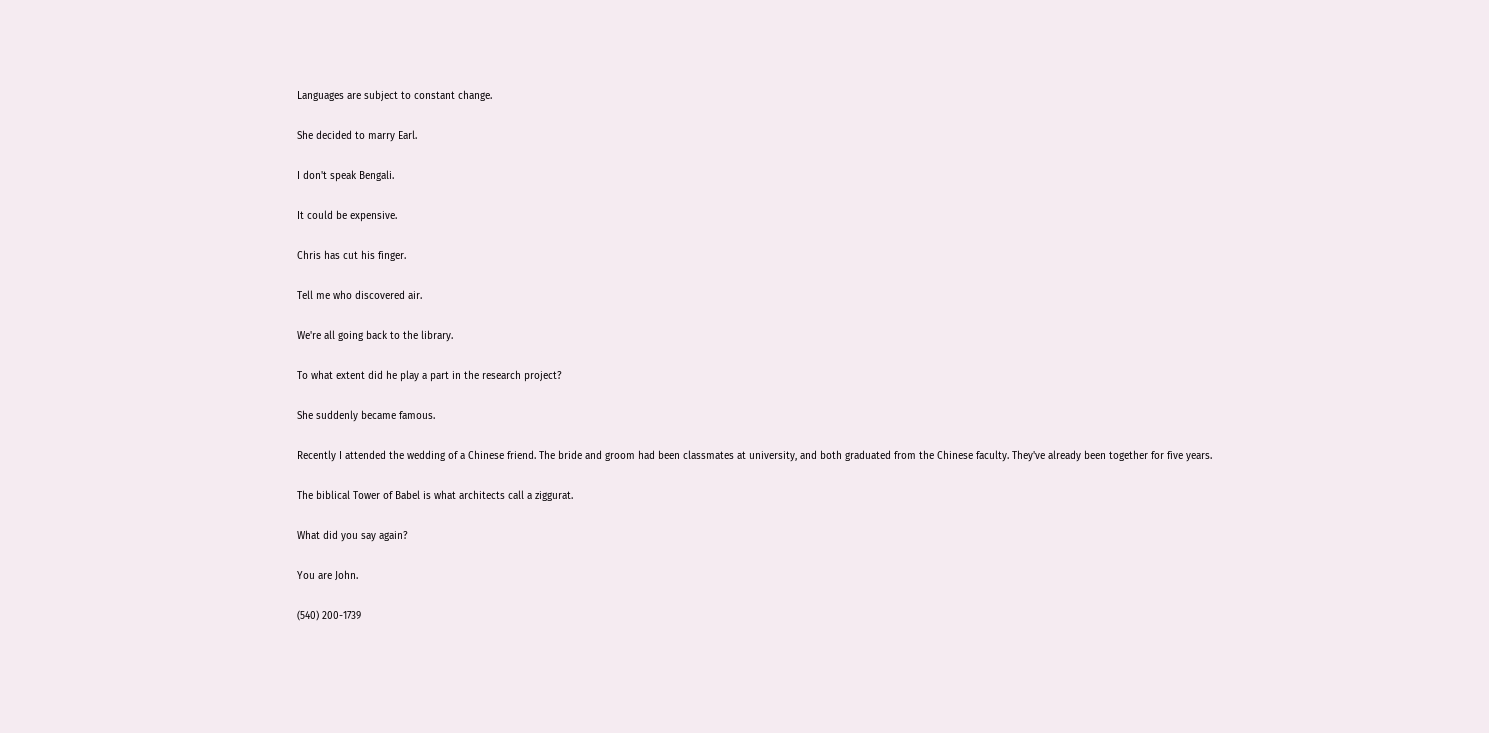Languages are subject to constant change.

She decided to marry Earl.

I don't speak Bengali.

It could be expensive.

Chris has cut his finger.

Tell me who discovered air.

We're all going back to the library.

To what extent did he play a part in the research project?

She suddenly became famous.

Recently I attended the wedding of a Chinese friend. The bride and groom had been classmates at university, and both graduated from the Chinese faculty. They've already been together for five years.

The biblical Tower of Babel is what architects call a ziggurat.

What did you say again?

You are John.

(540) 200-1739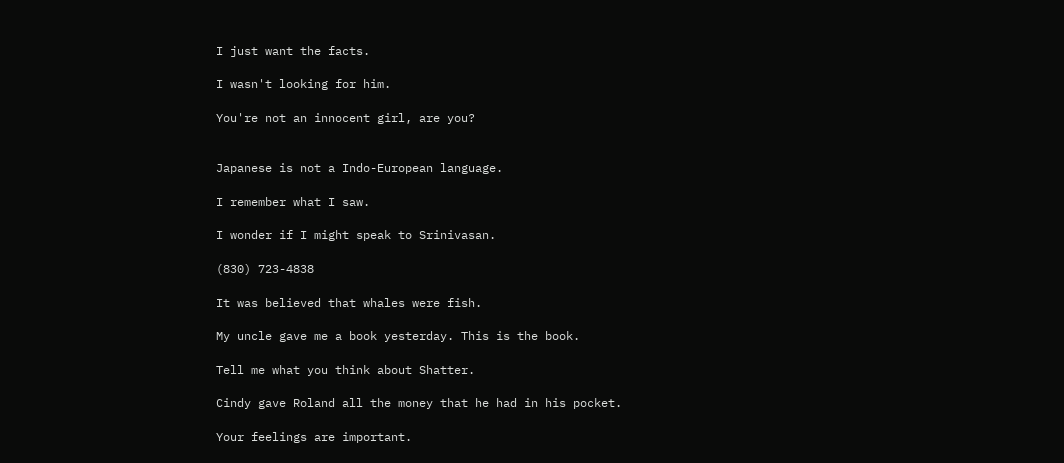I just want the facts.

I wasn't looking for him.

You're not an innocent girl, are you?


Japanese is not a Indo-European language.

I remember what I saw.

I wonder if I might speak to Srinivasan.

(830) 723-4838

It was believed that whales were fish.

My uncle gave me a book yesterday. This is the book.

Tell me what you think about Shatter.

Cindy gave Roland all the money that he had in his pocket.

Your feelings are important.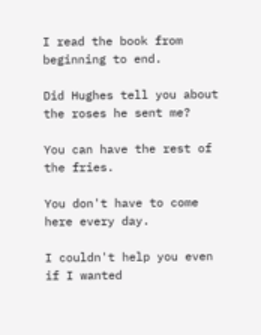I read the book from beginning to end.

Did Hughes tell you about the roses he sent me?

You can have the rest of the fries.

You don't have to come here every day.

I couldn't help you even if I wanted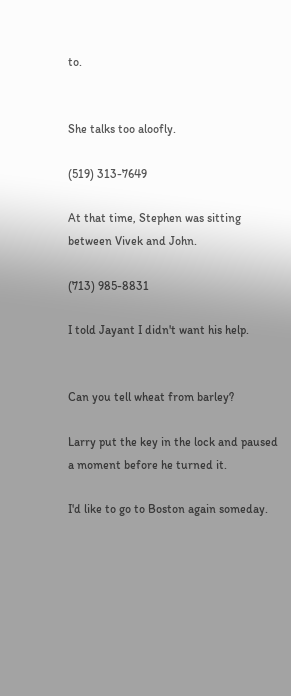to.


She talks too aloofly.

(519) 313-7649

At that time, Stephen was sitting between Vivek and John.

(713) 985-8831

I told Jayant I didn't want his help.


Can you tell wheat from barley?

Larry put the key in the lock and paused a moment before he turned it.

I'd like to go to Boston again someday.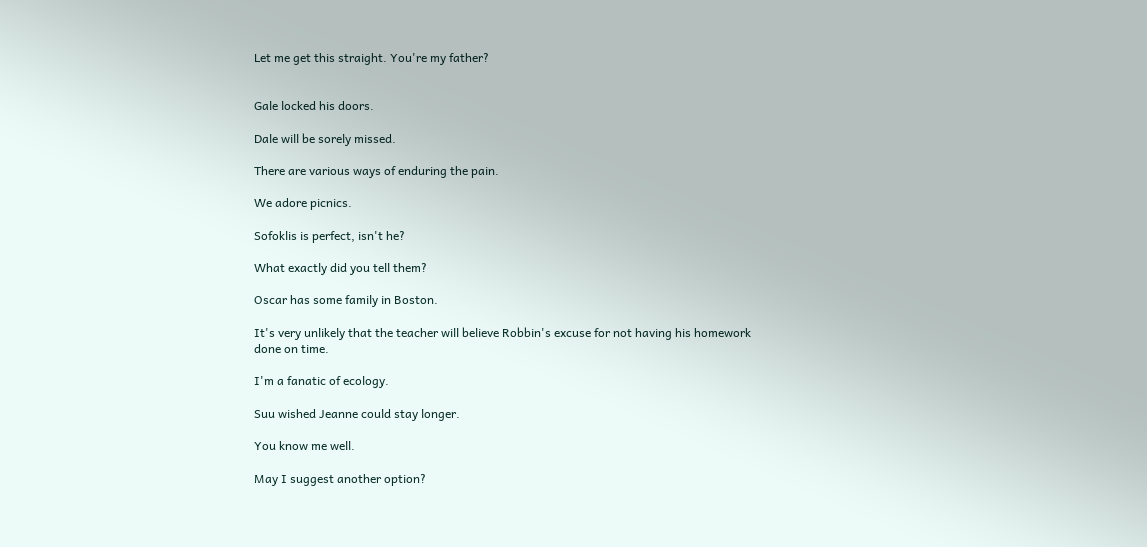Let me get this straight. You're my father?


Gale locked his doors.

Dale will be sorely missed.

There are various ways of enduring the pain.

We adore picnics.

Sofoklis is perfect, isn't he?

What exactly did you tell them?

Oscar has some family in Boston.

It's very unlikely that the teacher will believe Robbin's excuse for not having his homework done on time.

I'm a fanatic of ecology.

Suu wished Jeanne could stay longer.

You know me well.

May I suggest another option?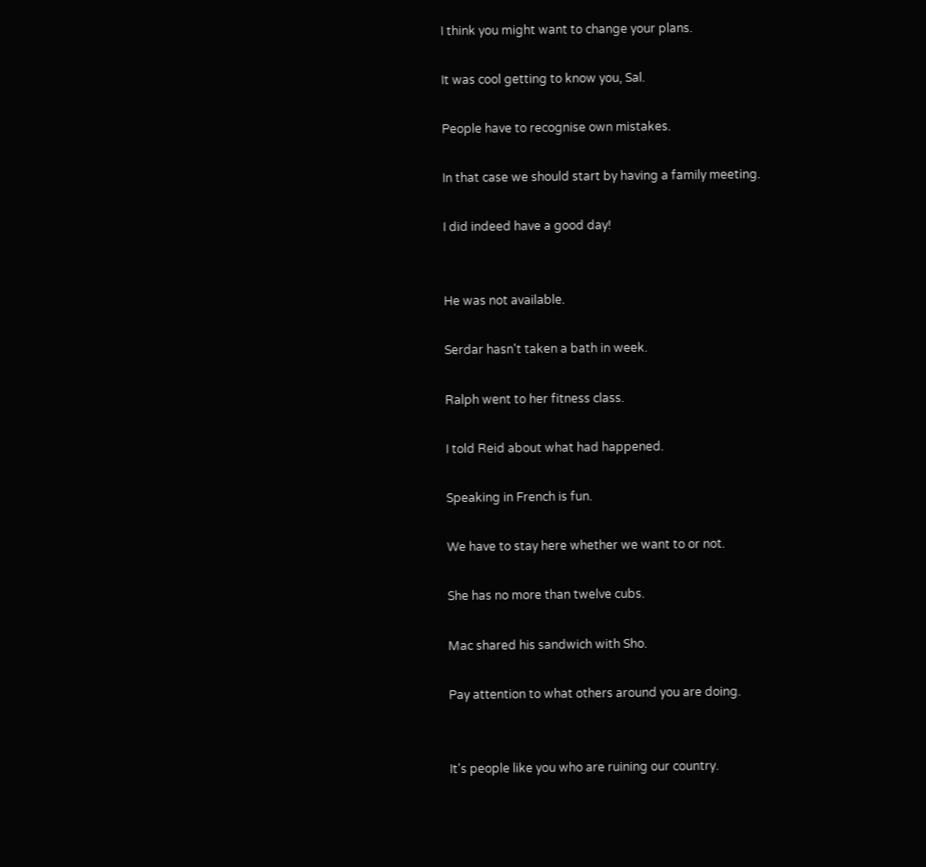I think you might want to change your plans.

It was cool getting to know you, Sal.

People have to recognise own mistakes.

In that case we should start by having a family meeting.

I did indeed have a good day!


He was not available.

Serdar hasn't taken a bath in week.

Ralph went to her fitness class.

I told Reid about what had happened.

Speaking in French is fun.

We have to stay here whether we want to or not.

She has no more than twelve cubs.

Mac shared his sandwich with Sho.

Pay attention to what others around you are doing.


It's people like you who are ruining our country.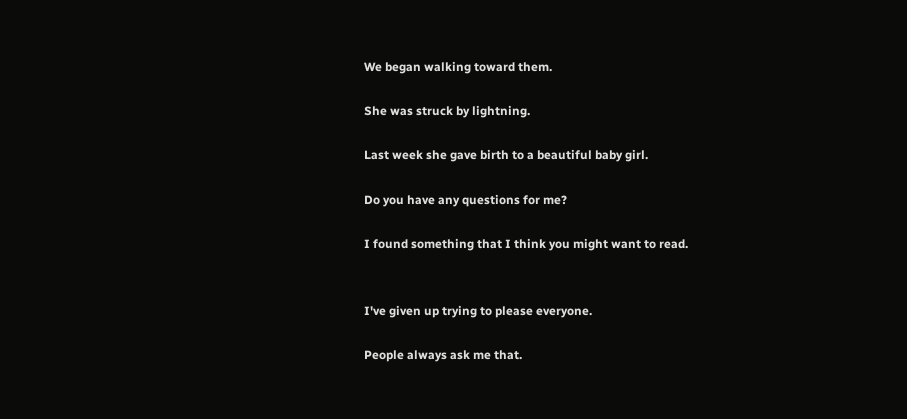We began walking toward them.

She was struck by lightning.

Last week she gave birth to a beautiful baby girl.

Do you have any questions for me?

I found something that I think you might want to read.


I've given up trying to please everyone.

People always ask me that.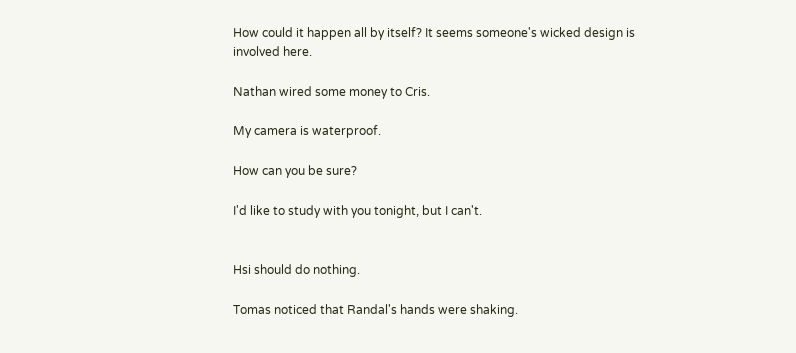How could it happen all by itself? It seems someone's wicked design is involved here.

Nathan wired some money to Cris.

My camera is waterproof.

How can you be sure?

I'd like to study with you tonight, but I can't.


Hsi should do nothing.

Tomas noticed that Randal's hands were shaking.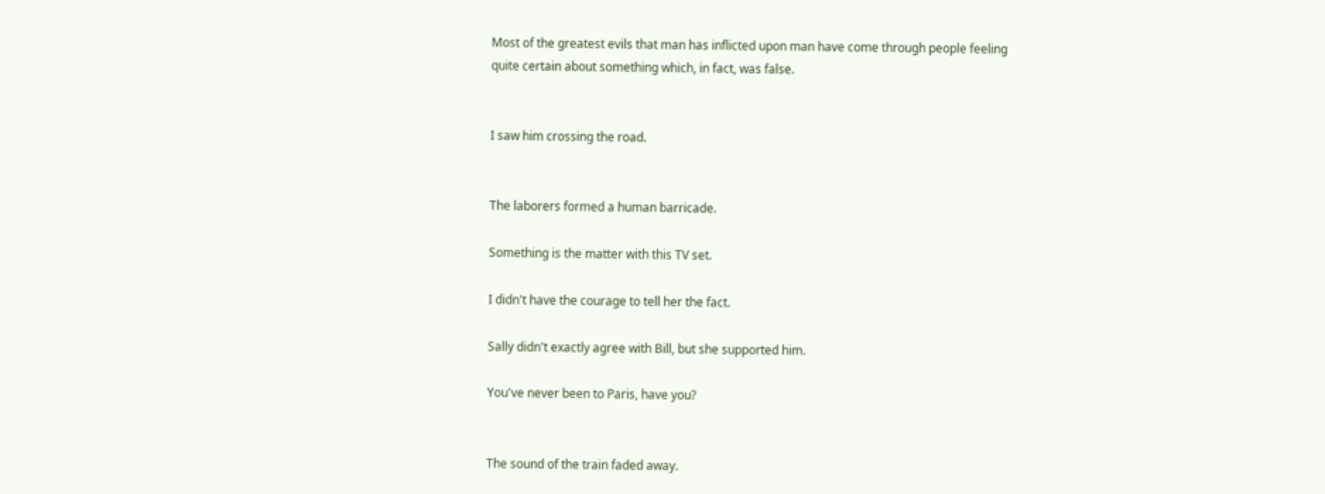Most of the greatest evils that man has inflicted upon man have come through people feeling quite certain about something which, in fact, was false.


I saw him crossing the road.


The laborers formed a human barricade.

Something is the matter with this TV set.

I didn't have the courage to tell her the fact.

Sally didn't exactly agree with Bill, but she supported him.

You've never been to Paris, have you?


The sound of the train faded away.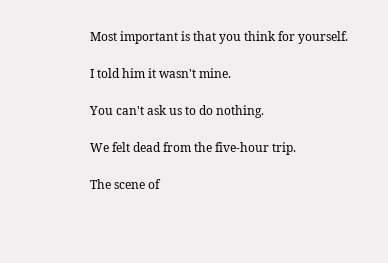Most important is that you think for yourself.

I told him it wasn't mine.

You can't ask us to do nothing.

We felt dead from the five-hour trip.

The scene of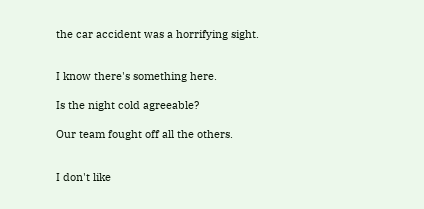the car accident was a horrifying sight.


I know there's something here.

Is the night cold agreeable?

Our team fought off all the others.


I don't like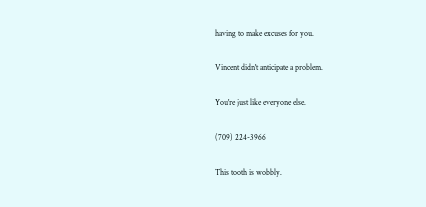having to make excuses for you.

Vincent didn't anticipate a problem.

You're just like everyone else.

(709) 224-3966

This tooth is wobbly.